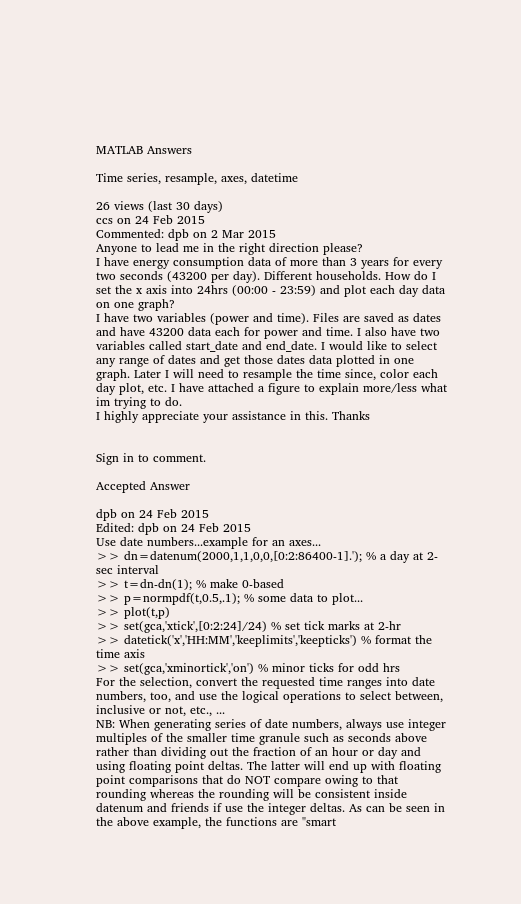MATLAB Answers

Time series, resample, axes, datetime

26 views (last 30 days)
ccs on 24 Feb 2015
Commented: dpb on 2 Mar 2015
Anyone to lead me in the right direction please?
I have energy consumption data of more than 3 years for every two seconds (43200 per day). Different households. How do I set the x axis into 24hrs (00:00 - 23:59) and plot each day data on one graph?
I have two variables (power and time). Files are saved as dates and have 43200 data each for power and time. I also have two variables called start_date and end_date. I would like to select any range of dates and get those dates data plotted in one graph. Later I will need to resample the time since, color each day plot, etc. I have attached a figure to explain more/less what im trying to do.
I highly appreciate your assistance in this. Thanks


Sign in to comment.

Accepted Answer

dpb on 24 Feb 2015
Edited: dpb on 24 Feb 2015
Use date numbers...example for an axes...
>> dn=datenum(2000,1,1,0,0,[0:2:86400-1].'); % a day at 2-sec interval
>> t=dn-dn(1); % make 0-based
>> p=normpdf(t,0.5,.1); % some data to plot...
>> plot(t,p)
>> set(gca,'xtick',[0:2:24]/24) % set tick marks at 2-hr
>> datetick('x','HH:MM','keeplimits','keepticks') % format the time axis
>> set(gca,'xminortick','on') % minor ticks for odd hrs
For the selection, convert the requested time ranges into date numbers, too, and use the logical operations to select between, inclusive or not, etc., ...
NB: When generating series of date numbers, always use integer multiples of the smaller time granule such as seconds above rather than dividing out the fraction of an hour or day and using floating point deltas. The latter will end up with floating point comparisons that do NOT compare owing to that rounding whereas the rounding will be consistent inside datenum and friends if use the integer deltas. As can be seen in the above example, the functions are "smart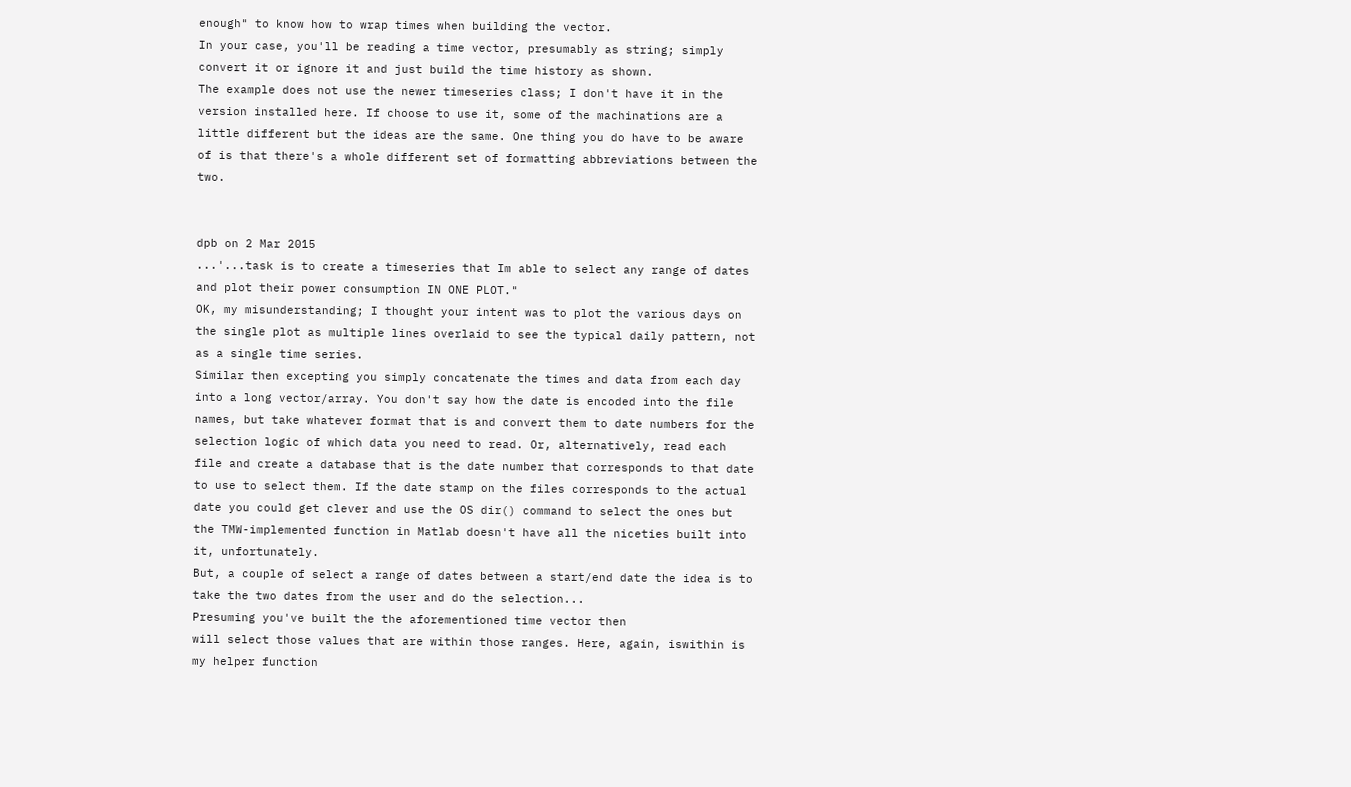enough" to know how to wrap times when building the vector.
In your case, you'll be reading a time vector, presumably as string; simply convert it or ignore it and just build the time history as shown.
The example does not use the newer timeseries class; I don't have it in the version installed here. If choose to use it, some of the machinations are a little different but the ideas are the same. One thing you do have to be aware of is that there's a whole different set of formatting abbreviations between the two.


dpb on 2 Mar 2015
...'...task is to create a timeseries that Im able to select any range of dates and plot their power consumption IN ONE PLOT."
OK, my misunderstanding; I thought your intent was to plot the various days on the single plot as multiple lines overlaid to see the typical daily pattern, not as a single time series.
Similar then excepting you simply concatenate the times and data from each day into a long vector/array. You don't say how the date is encoded into the file names, but take whatever format that is and convert them to date numbers for the selection logic of which data you need to read. Or, alternatively, read each file and create a database that is the date number that corresponds to that date to use to select them. If the date stamp on the files corresponds to the actual date you could get clever and use the OS dir() command to select the ones but the TMW-implemented function in Matlab doesn't have all the niceties built into it, unfortunately.
But, a couple of select a range of dates between a start/end date the idea is to take the two dates from the user and do the selection...
Presuming you've built the the aforementioned time vector then
will select those values that are within those ranges. Here, again, iswithin is my helper function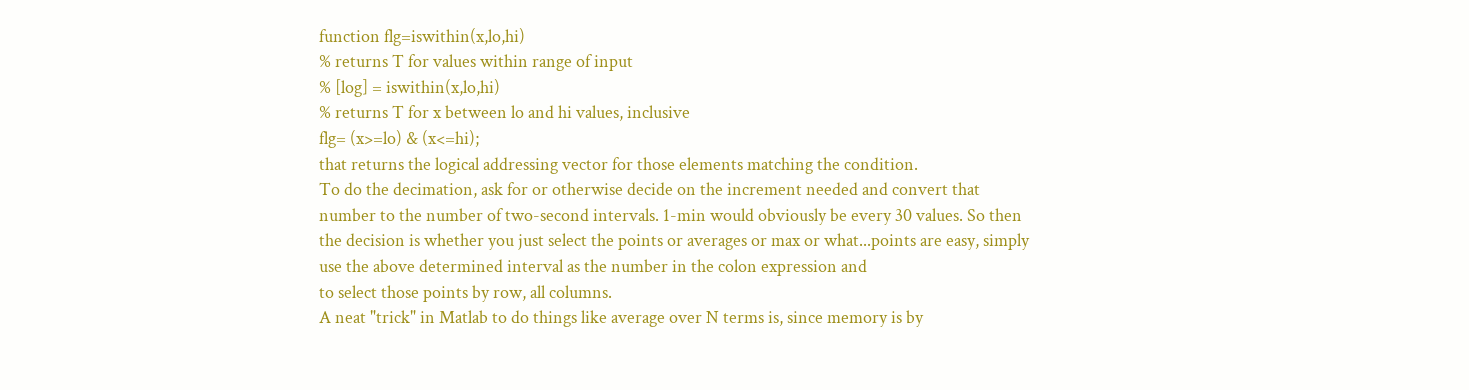function flg=iswithin(x,lo,hi)
% returns T for values within range of input
% [log] = iswithin(x,lo,hi)
% returns T for x between lo and hi values, inclusive
flg= (x>=lo) & (x<=hi);
that returns the logical addressing vector for those elements matching the condition.
To do the decimation, ask for or otherwise decide on the increment needed and convert that number to the number of two-second intervals. 1-min would obviously be every 30 values. So then the decision is whether you just select the points or averages or max or what...points are easy, simply use the above determined interval as the number in the colon expression and
to select those points by row, all columns.
A neat "trick" in Matlab to do things like average over N terms is, since memory is by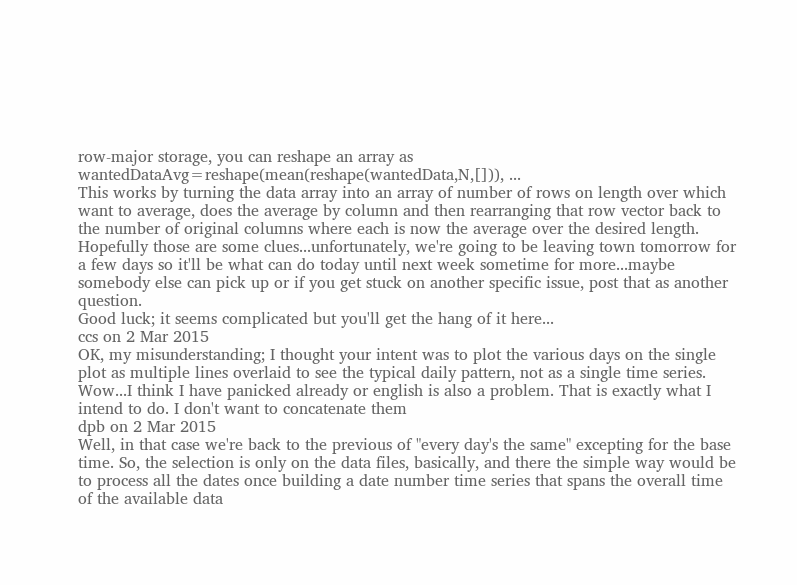row-major storage, you can reshape an array as
wantedDataAvg=reshape(mean(reshape(wantedData,N,[])), ...
This works by turning the data array into an array of number of rows on length over which want to average, does the average by column and then rearranging that row vector back to the number of original columns where each is now the average over the desired length.
Hopefully those are some clues...unfortunately, we're going to be leaving town tomorrow for a few days so it'll be what can do today until next week sometime for more...maybe somebody else can pick up or if you get stuck on another specific issue, post that as another question.
Good luck; it seems complicated but you'll get the hang of it here...
ccs on 2 Mar 2015
OK, my misunderstanding; I thought your intent was to plot the various days on the single plot as multiple lines overlaid to see the typical daily pattern, not as a single time series.
Wow...I think I have panicked already or english is also a problem. That is exactly what I intend to do. I don't want to concatenate them
dpb on 2 Mar 2015
Well, in that case we're back to the previous of "every day's the same" excepting for the base time. So, the selection is only on the data files, basically, and there the simple way would be to process all the dates once building a date number time series that spans the overall time of the available data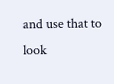and use that to look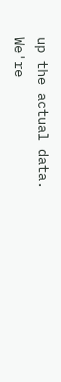up the actual data.
We're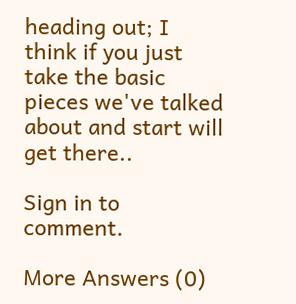heading out; I think if you just take the basic pieces we've talked about and start will get there..

Sign in to comment.

More Answers (0)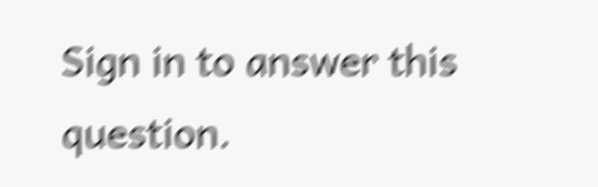Sign in to answer this question.